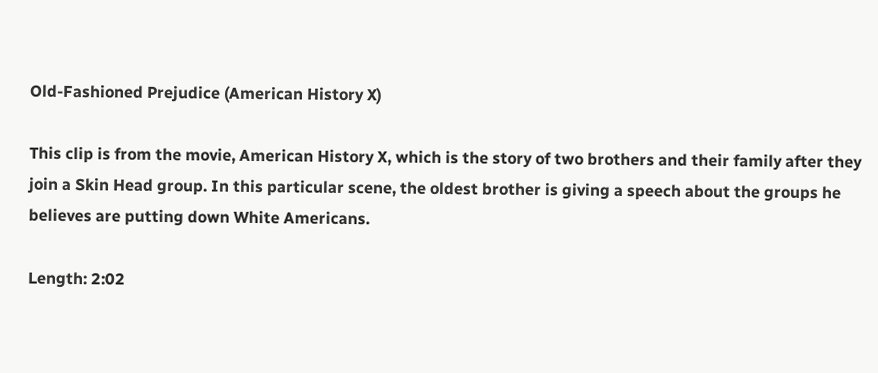Old-Fashioned Prejudice (American History X)

This clip is from the movie, American History X, which is the story of two brothers and their family after they join a Skin Head group. In this particular scene, the oldest brother is giving a speech about the groups he believes are putting down White Americans.

Length: 2:02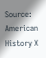Source: American History X